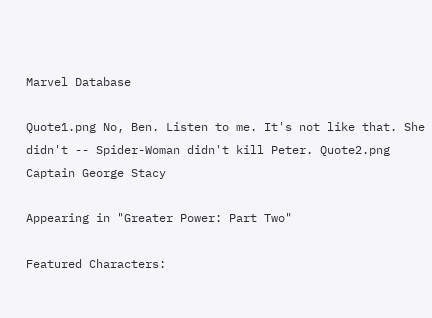Marvel Database

Quote1.png No, Ben. Listen to me. It's not like that. She didn't -- Spider-Woman didn't kill Peter. Quote2.png
Captain George Stacy

Appearing in "Greater Power: Part Two"

Featured Characters: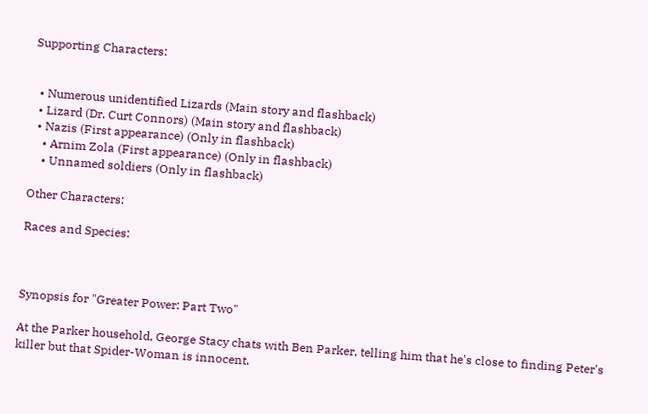Supporting Characters:


  • Numerous unidentified Lizards (Main story and flashback)
  • Lizard (Dr. Curt Connors) (Main story and flashback)
  • Nazis (First appearance) (Only in flashback)
    • Arnim Zola (First appearance) (Only in flashback)
    • Unnamed soldiers (Only in flashback)

Other Characters:

Races and Species:



Synopsis for "Greater Power: Part Two"

At the Parker household, George Stacy chats with Ben Parker, telling him that he's close to finding Peter's killer but that Spider-Woman is innocent.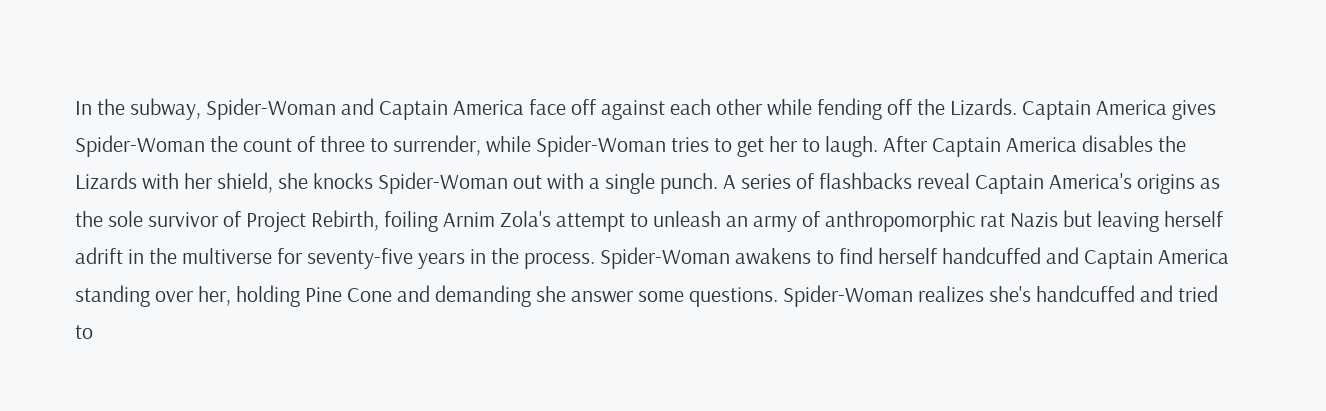In the subway, Spider-Woman and Captain America face off against each other while fending off the Lizards. Captain America gives Spider-Woman the count of three to surrender, while Spider-Woman tries to get her to laugh. After Captain America disables the Lizards with her shield, she knocks Spider-Woman out with a single punch. A series of flashbacks reveal Captain America's origins as the sole survivor of Project Rebirth, foiling Arnim Zola's attempt to unleash an army of anthropomorphic rat Nazis but leaving herself adrift in the multiverse for seventy-five years in the process. Spider-Woman awakens to find herself handcuffed and Captain America standing over her, holding Pine Cone and demanding she answer some questions. Spider-Woman realizes she's handcuffed and tried to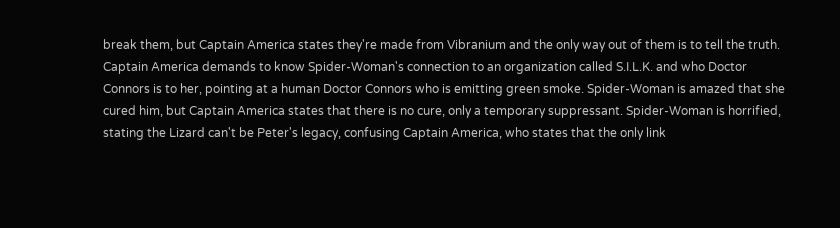break them, but Captain America states they're made from Vibranium and the only way out of them is to tell the truth. Captain America demands to know Spider-Woman's connection to an organization called S.I.L.K. and who Doctor Connors is to her, pointing at a human Doctor Connors who is emitting green smoke. Spider-Woman is amazed that she cured him, but Captain America states that there is no cure, only a temporary suppressant. Spider-Woman is horrified, stating the Lizard can't be Peter's legacy, confusing Captain America, who states that the only link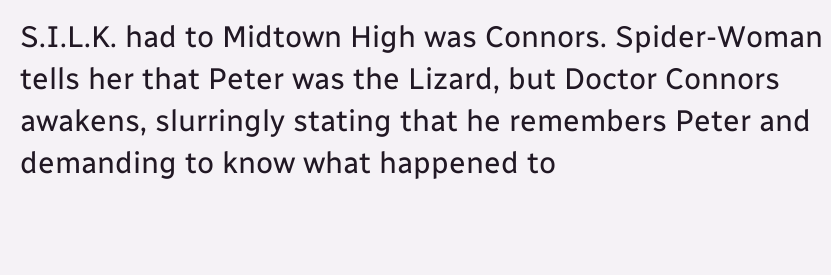S.I.L.K. had to Midtown High was Connors. Spider-Woman tells her that Peter was the Lizard, but Doctor Connors awakens, slurringly stating that he remembers Peter and demanding to know what happened to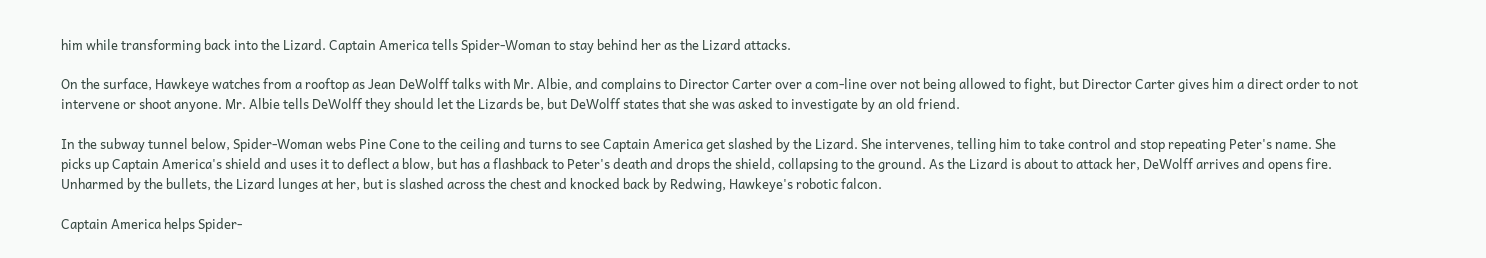him while transforming back into the Lizard. Captain America tells Spider-Woman to stay behind her as the Lizard attacks.

On the surface, Hawkeye watches from a rooftop as Jean DeWolff talks with Mr. Albie, and complains to Director Carter over a com-line over not being allowed to fight, but Director Carter gives him a direct order to not intervene or shoot anyone. Mr. Albie tells DeWolff they should let the Lizards be, but DeWolff states that she was asked to investigate by an old friend.

In the subway tunnel below, Spider-Woman webs Pine Cone to the ceiling and turns to see Captain America get slashed by the Lizard. She intervenes, telling him to take control and stop repeating Peter's name. She picks up Captain America's shield and uses it to deflect a blow, but has a flashback to Peter's death and drops the shield, collapsing to the ground. As the Lizard is about to attack her, DeWolff arrives and opens fire. Unharmed by the bullets, the Lizard lunges at her, but is slashed across the chest and knocked back by Redwing, Hawkeye's robotic falcon.

Captain America helps Spider-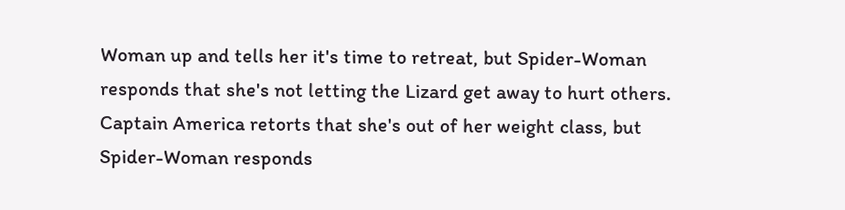Woman up and tells her it's time to retreat, but Spider-Woman responds that she's not letting the Lizard get away to hurt others. Captain America retorts that she's out of her weight class, but Spider-Woman responds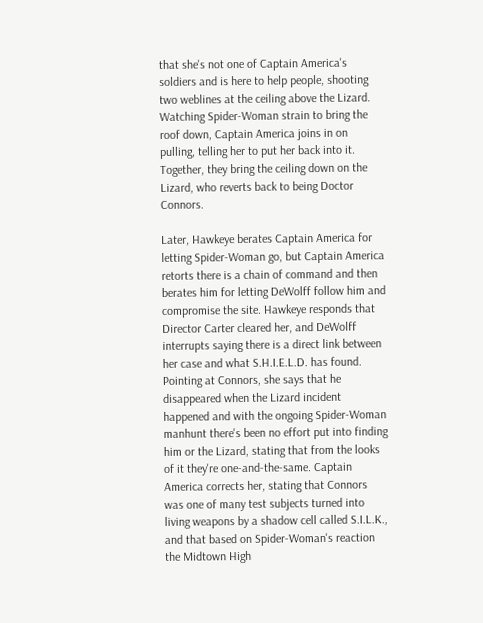that she's not one of Captain America's soldiers and is here to help people, shooting two weblines at the ceiling above the Lizard. Watching Spider-Woman strain to bring the roof down, Captain America joins in on pulling, telling her to put her back into it. Together, they bring the ceiling down on the Lizard, who reverts back to being Doctor Connors.

Later, Hawkeye berates Captain America for letting Spider-Woman go, but Captain America retorts there is a chain of command and then berates him for letting DeWolff follow him and compromise the site. Hawkeye responds that Director Carter cleared her, and DeWolff interrupts saying there is a direct link between her case and what S.H.I.E.L.D. has found. Pointing at Connors, she says that he disappeared when the Lizard incident happened and with the ongoing Spider-Woman manhunt there's been no effort put into finding him or the Lizard, stating that from the looks of it they're one-and-the-same. Captain America corrects her, stating that Connors was one of many test subjects turned into living weapons by a shadow cell called S.I.L.K., and that based on Spider-Woman's reaction the Midtown High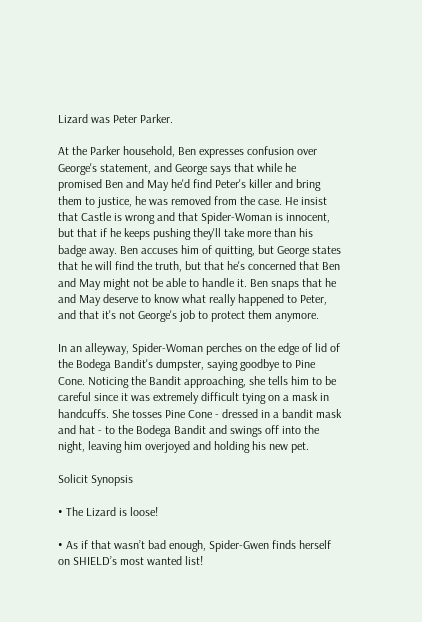Lizard was Peter Parker.

At the Parker household, Ben expresses confusion over George's statement, and George says that while he promised Ben and May he'd find Peter's killer and bring them to justice, he was removed from the case. He insist that Castle is wrong and that Spider-Woman is innocent, but that if he keeps pushing they'll take more than his badge away. Ben accuses him of quitting, but George states that he will find the truth, but that he's concerned that Ben and May might not be able to handle it. Ben snaps that he and May deserve to know what really happened to Peter, and that it's not George's job to protect them anymore.

In an alleyway, Spider-Woman perches on the edge of lid of the Bodega Bandit's dumpster, saying goodbye to Pine Cone. Noticing the Bandit approaching, she tells him to be careful since it was extremely difficult tying on a mask in handcuffs. She tosses Pine Cone - dressed in a bandit mask and hat - to the Bodega Bandit and swings off into the night, leaving him overjoyed and holding his new pet.

Solicit Synopsis

• The Lizard is loose!

• As if that wasn’t bad enough, Spider-Gwen finds herself on SHIELD’s most wanted list!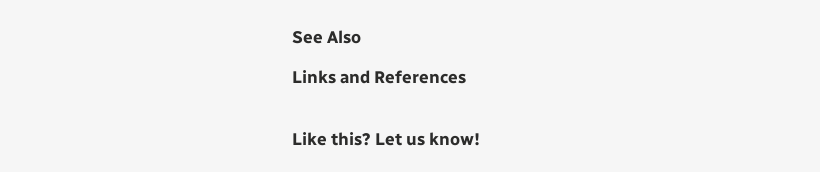See Also

Links and References


Like this? Let us know!